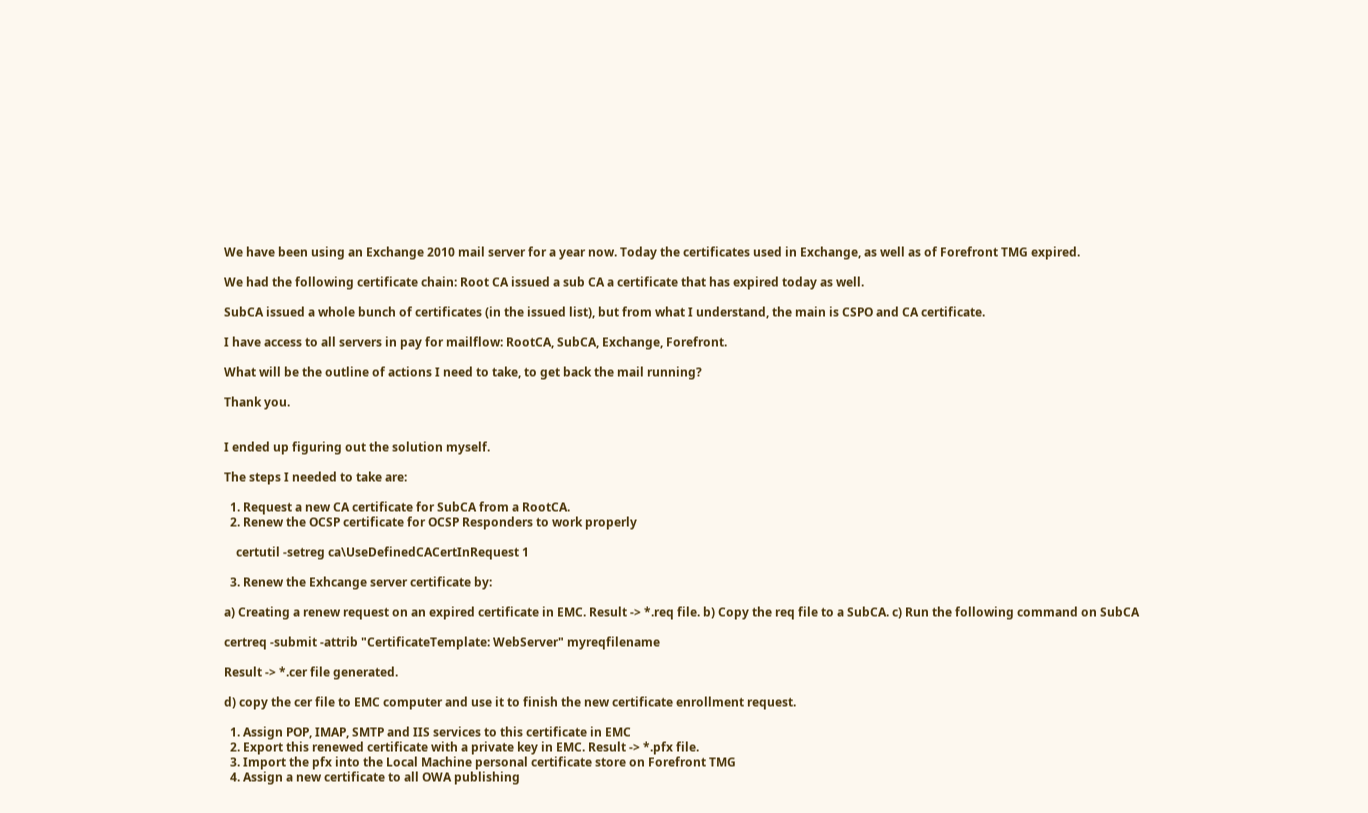We have been using an Exchange 2010 mail server for a year now. Today the certificates used in Exchange, as well as of Forefront TMG expired.

We had the following certificate chain: Root CA issued a sub CA a certificate that has expired today as well.

SubCA issued a whole bunch of certificates (in the issued list), but from what I understand, the main is CSPO and CA certificate.

I have access to all servers in pay for mailflow: RootCA, SubCA, Exchange, Forefront.

What will be the outline of actions I need to take, to get back the mail running?

Thank you.


I ended up figuring out the solution myself.

The steps I needed to take are:

  1. Request a new CA certificate for SubCA from a RootCA.
  2. Renew the OCSP certificate for OCSP Responders to work properly

    certutil -setreg ca\UseDefinedCACertInRequest 1

  3. Renew the Exhcange server certificate by:

a) Creating a renew request on an expired certificate in EMC. Result -> *.req file. b) Copy the req file to a SubCA. c) Run the following command on SubCA

certreq -submit -attrib "CertificateTemplate: WebServer" myreqfilename

Result -> *.cer file generated.

d) copy the cer file to EMC computer and use it to finish the new certificate enrollment request.

  1. Assign POP, IMAP, SMTP and IIS services to this certificate in EMC
  2. Export this renewed certificate with a private key in EMC. Result -> *.pfx file.
  3. Import the pfx into the Local Machine personal certificate store on Forefront TMG
  4. Assign a new certificate to all OWA publishing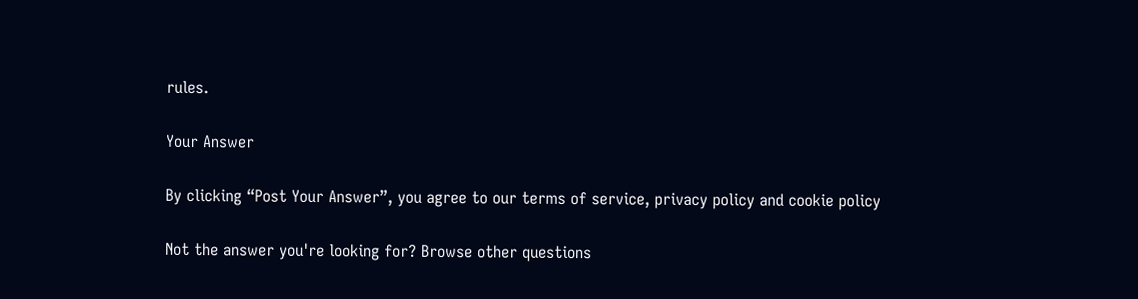rules.

Your Answer

By clicking “Post Your Answer”, you agree to our terms of service, privacy policy and cookie policy

Not the answer you're looking for? Browse other questions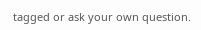tagged or ask your own question.